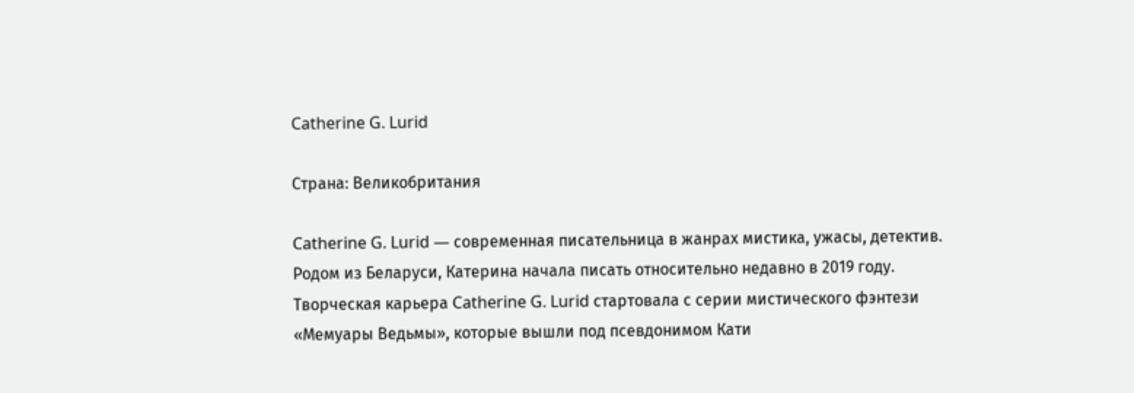Catherine G. Lurid

Страна: Великобритания

Catherine G. Lurid — современная писательница в жанрах мистика, ужасы, детектив. Родом из Беларуси, Катерина начала писать относительно недавно в 2019 году. Творческая карьера Catherine G. Lurid стартовала с серии мистического фэнтези «Мемуары Ведьмы», которые вышли под псевдонимом Кати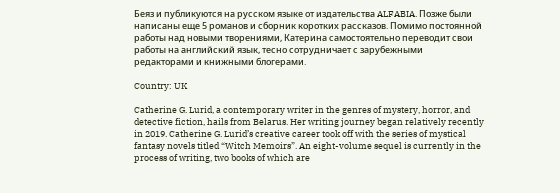Беяз и публикуются на русском языке от издательства ALFABIA. Позже были написаны еще 5 романов и сборник коротких рассказов. Помимо постоянной работы над новыми творениями, Катерина самостоятельно переводит свои работы на английский язык, тесно сотрудничает с зарубежными редакторами и книжными блогерами.

Country: UK

Catherine G. Lurid, a contemporary writer in the genres of mystery, horror, and detective fiction, hails from Belarus. Her writing journey began relatively recently in 2019. Catherine G. Lurid’s creative career took off with the series of mystical fantasy novels titled “Witch Memoirs”. An eight-volume sequel is currently in the process of writing, two books of which are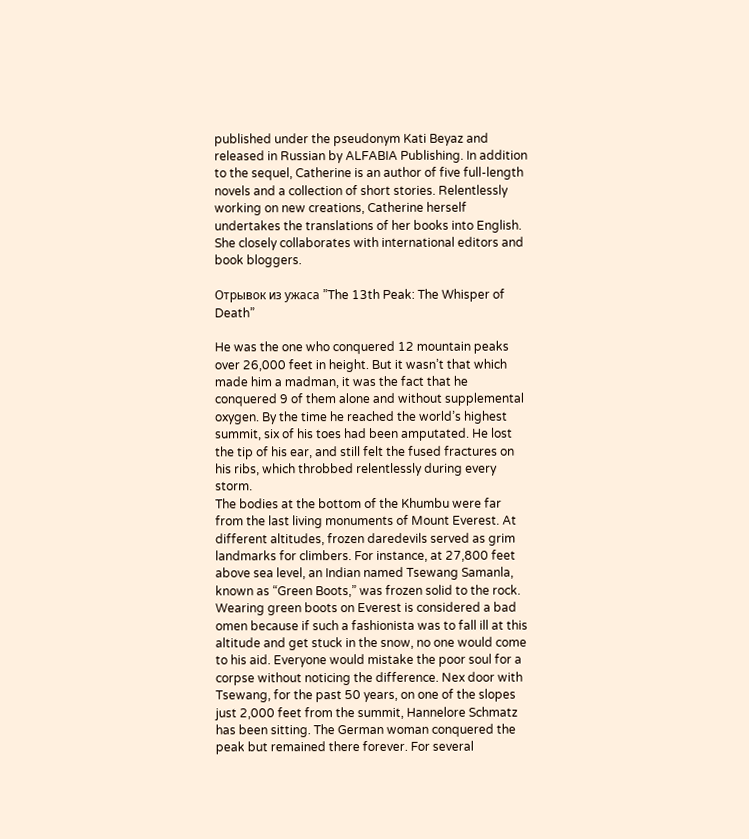published under the pseudonym Kati Beyaz and released in Russian by ALFABIA Publishing. In addition to the sequel, Catherine is an author of five full-length novels and a collection of short stories. Relentlessly working on new creations, Catherine herself undertakes the translations of her books into English. She closely collaborates with international editors and book bloggers.

Отрывок из ужаса ”The 13th Peak: The Whisper of Death”

He was the one who conquered 12 mountain peaks over 26,000 feet in height. But it wasn’t that which made him a madman, it was the fact that he conquered 9 of them alone and without supplemental oxygen. By the time he reached the world’s highest summit, six of his toes had been amputated. He lost the tip of his ear, and still felt the fused fractures on his ribs, which throbbed relentlessly during every storm.
The bodies at the bottom of the Khumbu were far from the last living monuments of Mount Everest. At different altitudes, frozen daredevils served as grim landmarks for climbers. For instance, at 27,800 feet above sea level, an Indian named Tsewang Samanla, known as “Green Boots,” was frozen solid to the rock. Wearing green boots on Everest is considered a bad omen because if such a fashionista was to fall ill at this altitude and get stuck in the snow, no one would come to his aid. Everyone would mistake the poor soul for a corpse without noticing the difference. Nex door with Tsewang, for the past 50 years, on one of the slopes just 2,000 feet from the summit, Hannelore Schmatz has been sitting. The German woman conquered the peak but remained there forever. For several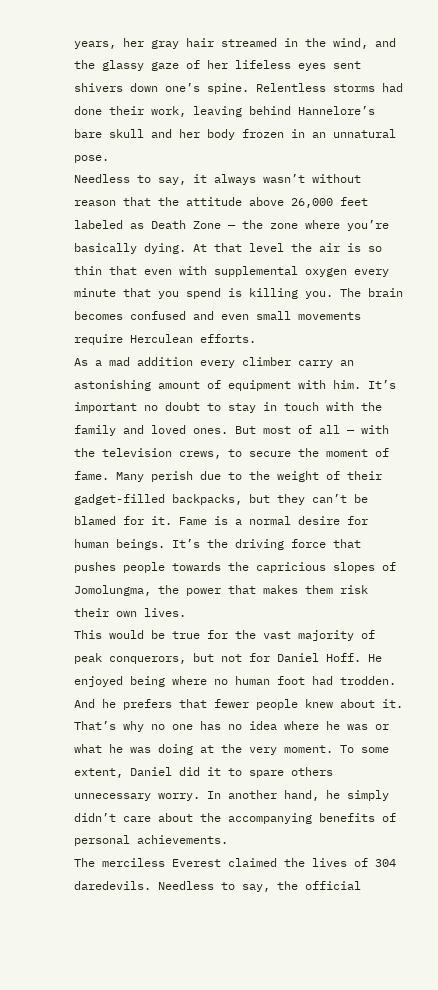years, her gray hair streamed in the wind, and the glassy gaze of her lifeless eyes sent shivers down one’s spine. Relentless storms had done their work, leaving behind Hannelore’s bare skull and her body frozen in an unnatural pose.
Needless to say, it always wasn’t without reason that the attitude above 26,000 feet labeled as Death Zone — the zone where you’re basically dying. At that level the air is so thin that even with supplemental oxygen every minute that you spend is killing you. The brain becomes confused and even small movements require Herculean efforts.
As a mad addition every climber carry an astonishing amount of equipment with him. It’s important no doubt to stay in touch with the family and loved ones. But most of all — with the television crews, to secure the moment of fame. Many perish due to the weight of their gadget-filled backpacks, but they can’t be blamed for it. Fame is a normal desire for human beings. It’s the driving force that pushes people towards the capricious slopes of Jomolungma, the power that makes them risk their own lives.
This would be true for the vast majority of peak conquerors, but not for Daniel Hoff. He enjoyed being where no human foot had trodden. And he prefers that fewer people knew about it. That’s why no one has no idea where he was or what he was doing at the very moment. To some extent, Daniel did it to spare others unnecessary worry. In another hand, he simply didn’t care about the accompanying benefits of personal achievements.
The merciless Everest claimed the lives of 304 daredevils. Needless to say, the official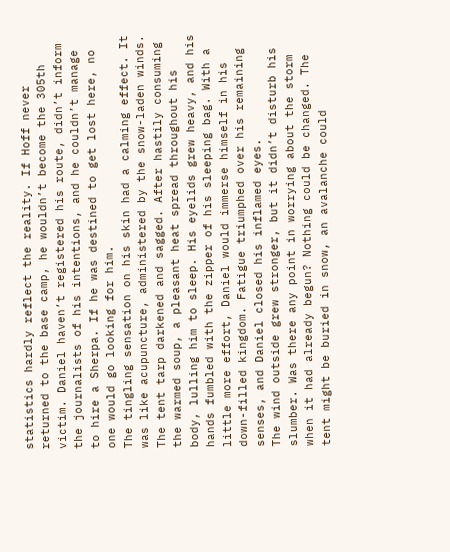statistics hardly reflect the reality. If Hoff never returned to the base camp, he wouldn’t become the 305th victim. Daniel haven’t registered his route, didn’t inform the journalists of his intentions, and he couldn’t manage to hire a Sherpa. If he was destined to get lost here, no one would go looking for him.
The tingling sensation on his skin had a calming effect. It was like acupuncture, administered by the snow-laden winds. The tent tarp darkened and sagged. After hastily consuming the warmed soup, a pleasant heat spread throughout his body, lulling him to sleep. His eyelids grew heavy, and his hands fumbled with the zipper of his sleeping bag. With a little more effort, Daniel would immerse himself in his down-filled kingdom. Fatigue triumphed over his remaining senses, and Daniel closed his inflamed eyes.
The wind outside grew stronger, but it didn’t disturb his slumber. Was there any point in worrying about the storm when it had already begun? Nothing could be changed. The tent might be buried in snow, an avalanche could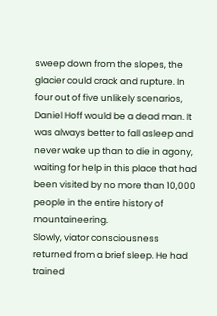sweep down from the slopes, the glacier could crack and rupture. In four out of five unlikely scenarios, Daniel Hoff would be a dead man. It was always better to fall asleep and never wake up than to die in agony, waiting for help in this place that had been visited by no more than 10,000 people in the entire history of mountaineering.
Slowly, viator consciousness returned from a brief sleep. He had trained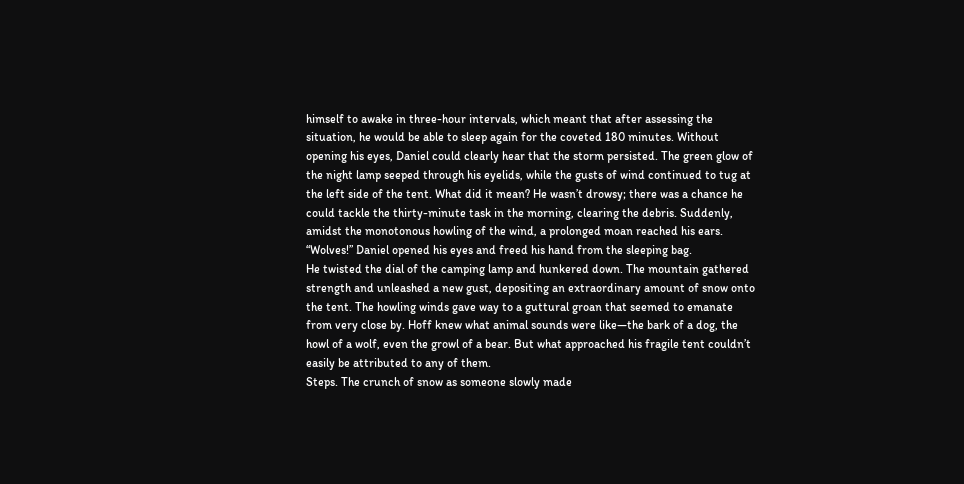himself to awake in three-hour intervals, which meant that after assessing the situation, he would be able to sleep again for the coveted 180 minutes. Without opening his eyes, Daniel could clearly hear that the storm persisted. The green glow of the night lamp seeped through his eyelids, while the gusts of wind continued to tug at the left side of the tent. What did it mean? He wasn’t drowsy; there was a chance he could tackle the thirty-minute task in the morning, clearing the debris. Suddenly, amidst the monotonous howling of the wind, a prolonged moan reached his ears.
“Wolves!” Daniel opened his eyes and freed his hand from the sleeping bag.
He twisted the dial of the camping lamp and hunkered down. The mountain gathered strength and unleashed a new gust, depositing an extraordinary amount of snow onto the tent. The howling winds gave way to a guttural groan that seemed to emanate from very close by. Hoff knew what animal sounds were like—the bark of a dog, the howl of a wolf, even the growl of a bear. But what approached his fragile tent couldn’t easily be attributed to any of them.
Steps. The crunch of snow as someone slowly made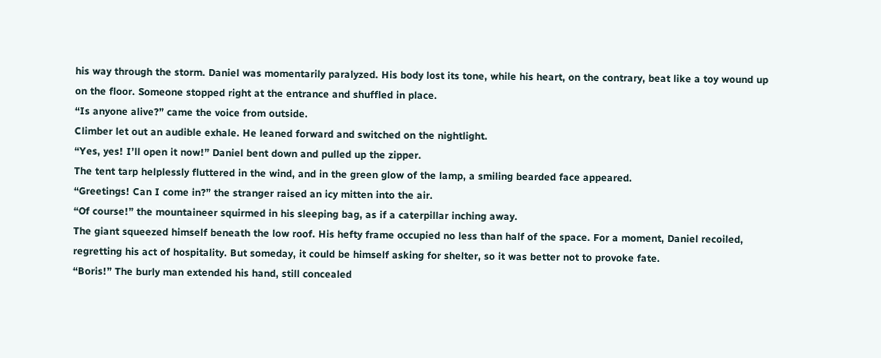his way through the storm. Daniel was momentarily paralyzed. His body lost its tone, while his heart, on the contrary, beat like a toy wound up on the floor. Someone stopped right at the entrance and shuffled in place.
“Is anyone alive?” came the voice from outside.
Climber let out an audible exhale. He leaned forward and switched on the nightlight.
“Yes, yes! I’ll open it now!” Daniel bent down and pulled up the zipper.
The tent tarp helplessly fluttered in the wind, and in the green glow of the lamp, a smiling bearded face appeared.
“Greetings! Can I come in?” the stranger raised an icy mitten into the air.
“Of course!” the mountaineer squirmed in his sleeping bag, as if a caterpillar inching away.
The giant squeezed himself beneath the low roof. His hefty frame occupied no less than half of the space. For a moment, Daniel recoiled, regretting his act of hospitality. But someday, it could be himself asking for shelter, so it was better not to provoke fate.
“Boris!” The burly man extended his hand, still concealed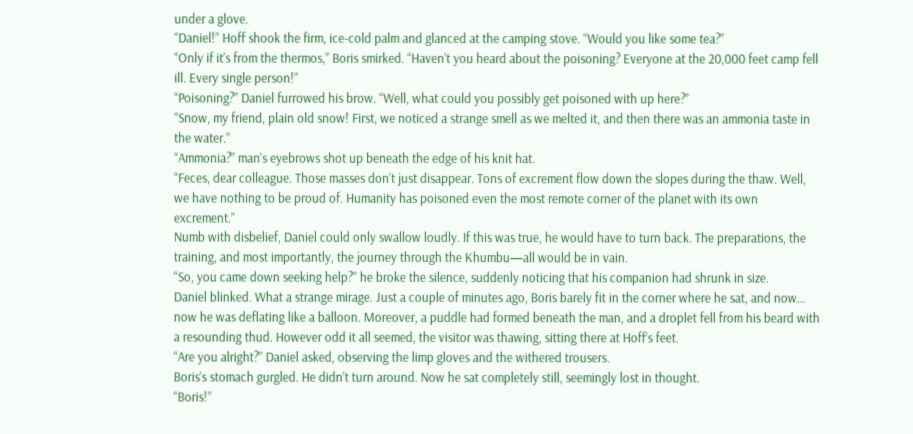under a glove.
“Daniel!” Hoff shook the firm, ice-cold palm and glanced at the camping stove. “Would you like some tea?”
“Only if it’s from the thermos,” Boris smirked. “Haven’t you heard about the poisoning? Everyone at the 20,000 feet camp fell ill. Every single person!”
“Poisoning?” Daniel furrowed his brow. “Well, what could you possibly get poisoned with up here?”
“Snow, my friend, plain old snow! First, we noticed a strange smell as we melted it, and then there was an ammonia taste in the water.”
“Ammonia?” man’s eyebrows shot up beneath the edge of his knit hat.
“Feces, dear colleague. Those masses don’t just disappear. Tons of excrement flow down the slopes during the thaw. Well, we have nothing to be proud of. Humanity has poisoned even the most remote corner of the planet with its own excrement.”
Numb with disbelief, Daniel could only swallow loudly. If this was true, he would have to turn back. The preparations, the training, and most importantly, the journey through the Khumbu—all would be in vain.
“So, you came down seeking help?” he broke the silence, suddenly noticing that his companion had shrunk in size.
Daniel blinked. What a strange mirage. Just a couple of minutes ago, Boris barely fit in the corner where he sat, and now… now he was deflating like a balloon. Moreover, a puddle had formed beneath the man, and a droplet fell from his beard with a resounding thud. However odd it all seemed, the visitor was thawing, sitting there at Hoff’s feet.
“Are you alright?” Daniel asked, observing the limp gloves and the withered trousers.
Boris’s stomach gurgled. He didn’t turn around. Now he sat completely still, seemingly lost in thought.
“Boris!”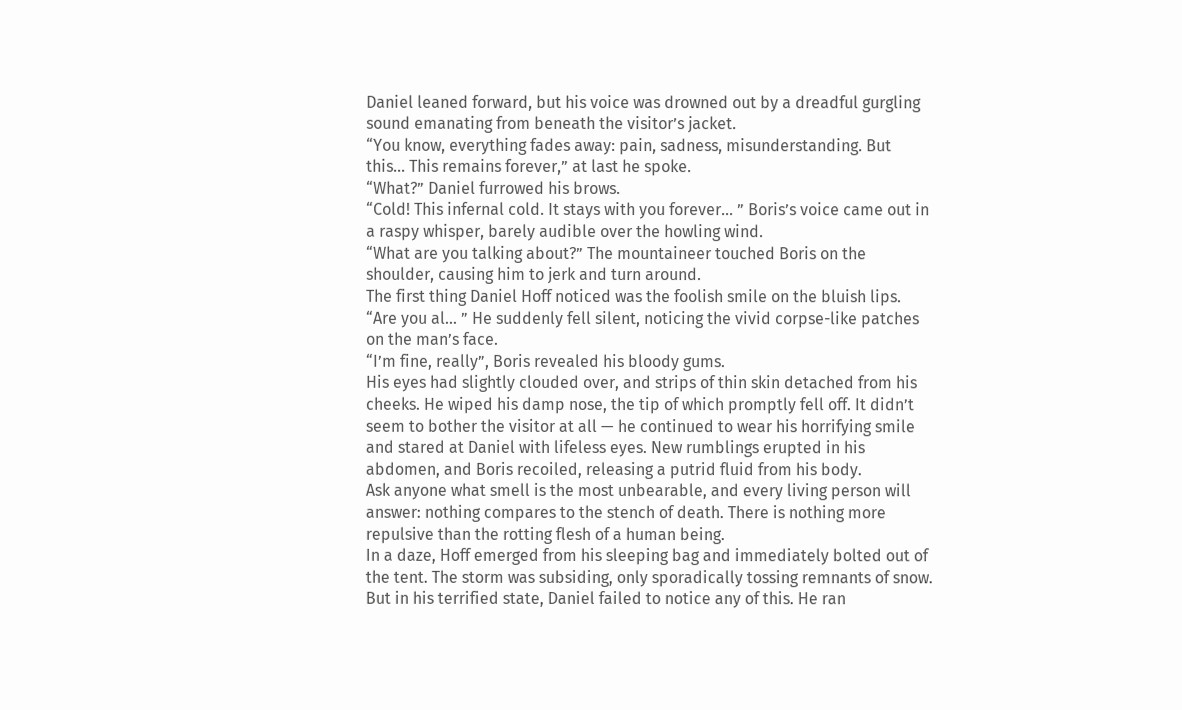Daniel leaned forward, but his voice was drowned out by a dreadful gurgling sound emanating from beneath the visitor’s jacket.
“You know, everything fades away: pain, sadness, misunderstanding. But this… This remains forever,” at last he spoke.
“What?” Daniel furrowed his brows.
“Cold! This infernal cold. It stays with you forever… ” Boris’s voice came out in a raspy whisper, barely audible over the howling wind.
“What are you talking about?” The mountaineer touched Boris on the shoulder, causing him to jerk and turn around.
The first thing Daniel Hoff noticed was the foolish smile on the bluish lips.
“Are you al… ” He suddenly fell silent, noticing the vivid corpse-like patches on the man’s face.
“I’m fine, really”, Boris revealed his bloody gums.
His eyes had slightly clouded over, and strips of thin skin detached from his cheeks. He wiped his damp nose, the tip of which promptly fell off. It didn’t seem to bother the visitor at all — he continued to wear his horrifying smile and stared at Daniel with lifeless eyes. New rumblings erupted in his abdomen, and Boris recoiled, releasing a putrid fluid from his body.
Ask anyone what smell is the most unbearable, and every living person will answer: nothing compares to the stench of death. There is nothing more repulsive than the rotting flesh of a human being.
In a daze, Hoff emerged from his sleeping bag and immediately bolted out of the tent. The storm was subsiding, only sporadically tossing remnants of snow. But in his terrified state, Daniel failed to notice any of this. He ran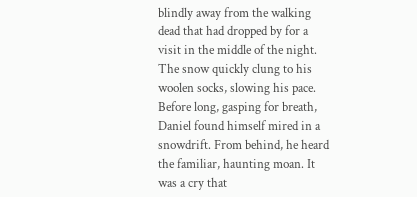blindly away from the walking dead that had dropped by for a visit in the middle of the night. The snow quickly clung to his woolen socks, slowing his pace. Before long, gasping for breath, Daniel found himself mired in a snowdrift. From behind, he heard the familiar, haunting moan. It was a cry that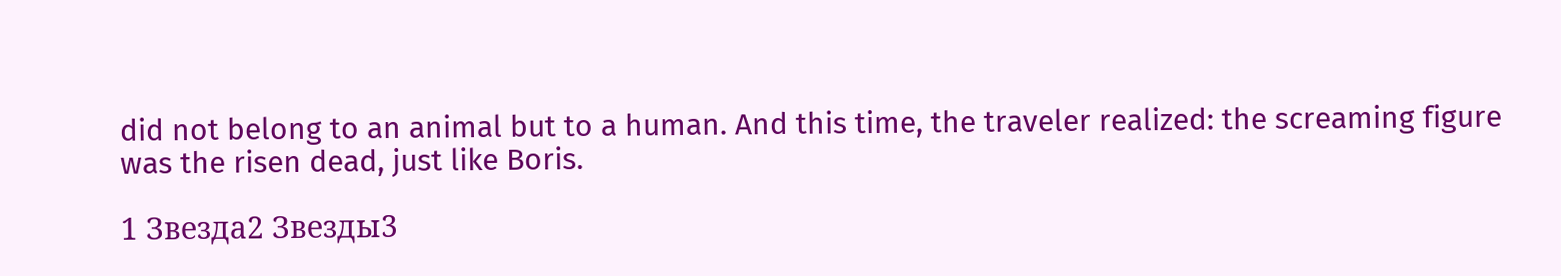did not belong to an animal but to a human. And this time, the traveler realized: the screaming figure was the risen dead, just like Boris.

1 Звезда2 Звезды3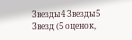Звезды4 Звезды5 Звезд (5 оценок,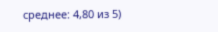среднее: 4,80 из 5)